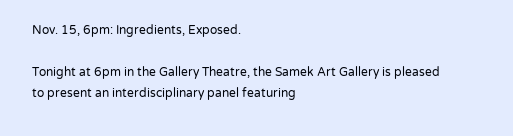Nov. 15, 6pm: Ingredients, Exposed.

Tonight at 6pm in the Gallery Theatre, the Samek Art Gallery is pleased to present an interdisciplinary panel featuring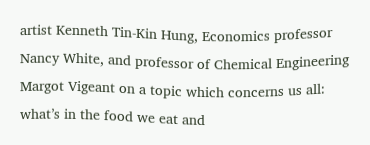artist Kenneth Tin-Kin Hung, Economics professor Nancy White, and professor of Chemical Engineering Margot Vigeant on a topic which concerns us all: what’s in the food we eat and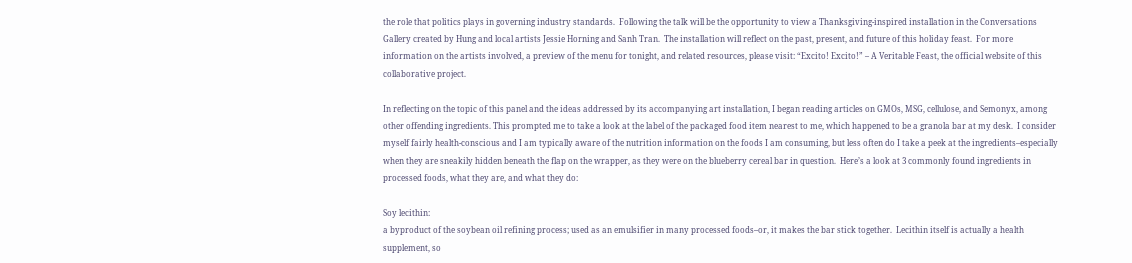the role that politics plays in governing industry standards.  Following the talk will be the opportunity to view a Thanksgiving-inspired installation in the Conversations Gallery created by Hung and local artists Jessie Horning and Sanh Tran.  The installation will reflect on the past, present, and future of this holiday feast.  For more information on the artists involved, a preview of the menu for tonight, and related resources, please visit: “Excito! Excito!” – A Veritable Feast, the official website of this collaborative project.

In reflecting on the topic of this panel and the ideas addressed by its accompanying art installation, I began reading articles on GMOs, MSG, cellulose, and Semonyx, among other offending ingredients. This prompted me to take a look at the label of the packaged food item nearest to me, which happened to be a granola bar at my desk.  I consider myself fairly health-conscious and I am typically aware of the nutrition information on the foods I am consuming, but less often do I take a peek at the ingredients–especially when they are sneakily hidden beneath the flap on the wrapper, as they were on the blueberry cereal bar in question.  Here’s a look at 3 commonly found ingredients in processed foods, what they are, and what they do:

Soy lecithin:
a byproduct of the soybean oil refining process; used as an emulsifier in many processed foods–or, it makes the bar stick together.  Lecithin itself is actually a health supplement, so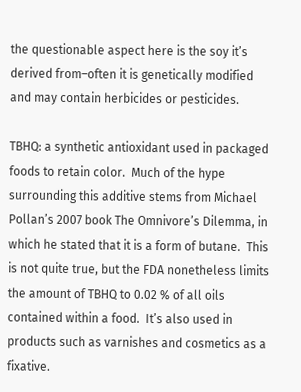the questionable aspect here is the soy it’s derived from–often it is genetically modified and may contain herbicides or pesticides.

TBHQ: a synthetic antioxidant used in packaged foods to retain color.  Much of the hype surrounding this additive stems from Michael Pollan’s 2007 book The Omnivore’s Dilemma, in which he stated that it is a form of butane.  This is not quite true, but the FDA nonetheless limits the amount of TBHQ to 0.02 % of all oils contained within a food.  It’s also used in products such as varnishes and cosmetics as a fixative.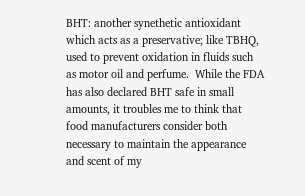BHT: another synethetic antioxidant which acts as a preservative; like TBHQ, used to prevent oxidation in fluids such as motor oil and perfume.  While the FDA has also declared BHT safe in small amounts, it troubles me to think that food manufacturers consider both necessary to maintain the appearance and scent of my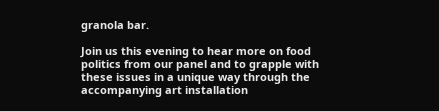granola bar.

Join us this evening to hear more on food politics from our panel and to grapple with these issues in a unique way through the accompanying art installation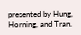presented by Hung, Horning, and Tran.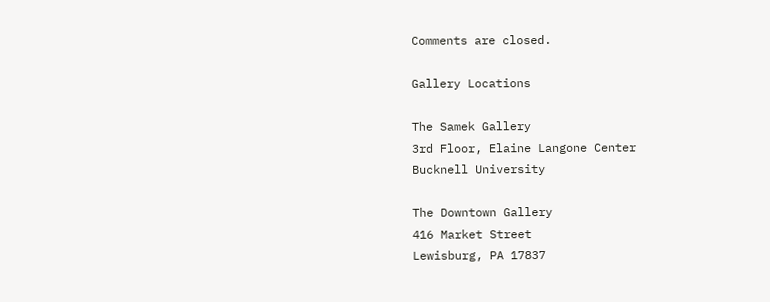Comments are closed.

Gallery Locations

The Samek Gallery
3rd Floor, Elaine Langone Center
Bucknell University

The Downtown Gallery
416 Market Street
Lewisburg, PA 17837